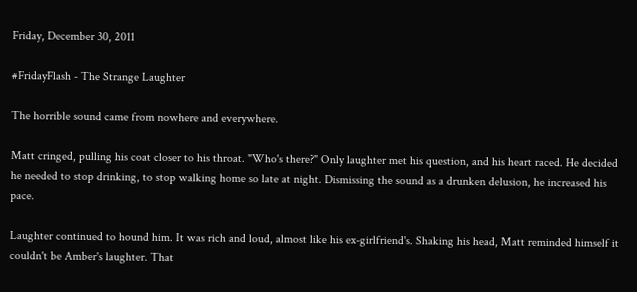Friday, December 30, 2011

#FridayFlash - The Strange Laughter

The horrible sound came from nowhere and everywhere.

Matt cringed, pulling his coat closer to his throat. "Who's there?" Only laughter met his question, and his heart raced. He decided he needed to stop drinking, to stop walking home so late at night. Dismissing the sound as a drunken delusion, he increased his pace.

Laughter continued to hound him. It was rich and loud, almost like his ex-girlfriend's. Shaking his head, Matt reminded himself it couldn't be Amber's laughter. That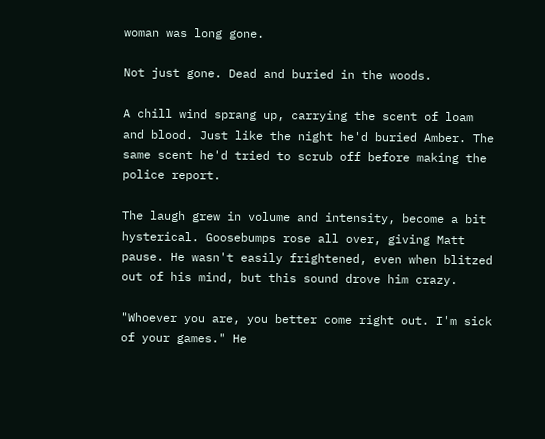woman was long gone.

Not just gone. Dead and buried in the woods.

A chill wind sprang up, carrying the scent of loam and blood. Just like the night he'd buried Amber. The same scent he'd tried to scrub off before making the police report.

The laugh grew in volume and intensity, become a bit hysterical. Goosebumps rose all over, giving Matt pause. He wasn't easily frightened, even when blitzed out of his mind, but this sound drove him crazy.

"Whoever you are, you better come right out. I'm sick of your games." He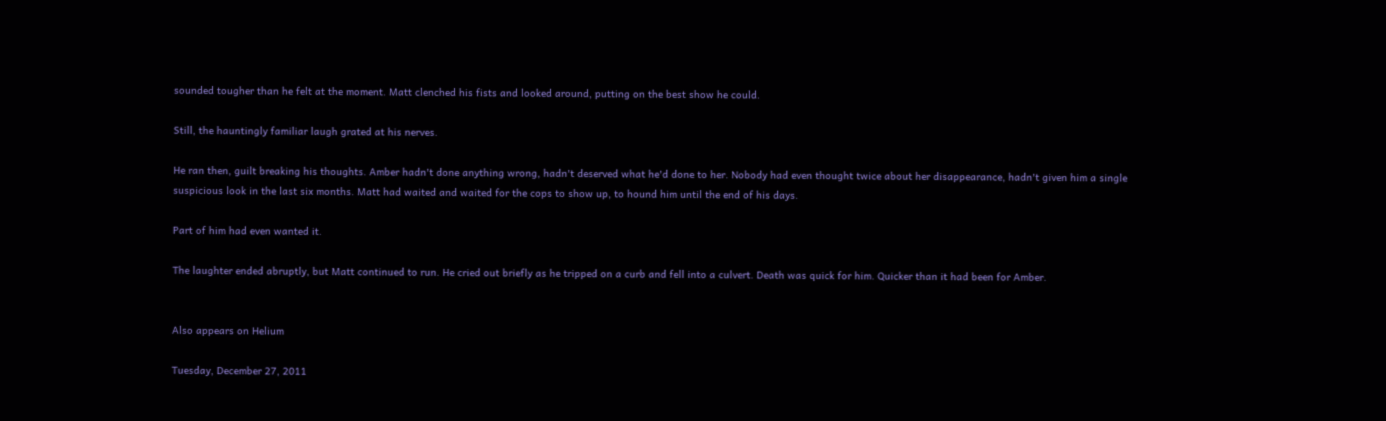sounded tougher than he felt at the moment. Matt clenched his fists and looked around, putting on the best show he could.

Still, the hauntingly familiar laugh grated at his nerves.

He ran then, guilt breaking his thoughts. Amber hadn't done anything wrong, hadn't deserved what he'd done to her. Nobody had even thought twice about her disappearance, hadn't given him a single suspicious look in the last six months. Matt had waited and waited for the cops to show up, to hound him until the end of his days.

Part of him had even wanted it.

The laughter ended abruptly, but Matt continued to run. He cried out briefly as he tripped on a curb and fell into a culvert. Death was quick for him. Quicker than it had been for Amber.


Also appears on Helium

Tuesday, December 27, 2011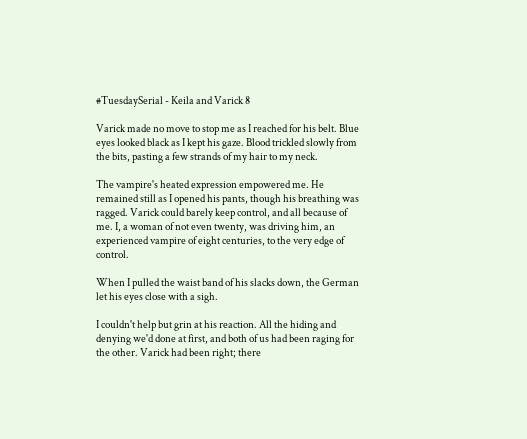#TuesdaySerial - Keila and Varick 8

Varick made no move to stop me as I reached for his belt. Blue eyes looked black as I kept his gaze. Blood trickled slowly from the bits, pasting a few strands of my hair to my neck.

The vampire's heated expression empowered me. He remained still as I opened his pants, though his breathing was ragged. Varick could barely keep control, and all because of me. I, a woman of not even twenty, was driving him, an experienced vampire of eight centuries, to the very edge of control.

When I pulled the waist band of his slacks down, the German let his eyes close with a sigh.

I couldn't help but grin at his reaction. All the hiding and denying we'd done at first, and both of us had been raging for the other. Varick had been right; there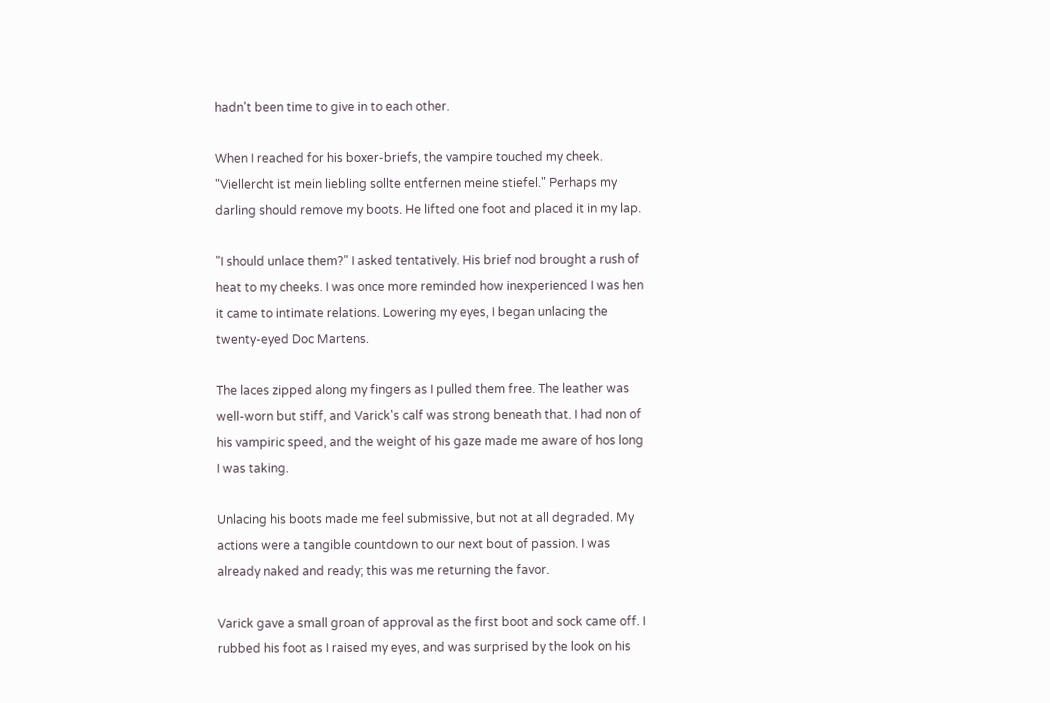hadn't been time to give in to each other.

When I reached for his boxer-briefs, the vampire touched my cheek. "Viellercht ist mein liebling sollte entfernen meine stiefel." Perhaps my darling should remove my boots. He lifted one foot and placed it in my lap.

"I should unlace them?" I asked tentatively. His brief nod brought a rush of heat to my cheeks. I was once more reminded how inexperienced I was hen it came to intimate relations. Lowering my eyes, I began unlacing the twenty-eyed Doc Martens.

The laces zipped along my fingers as I pulled them free. The leather was well-worn but stiff, and Varick's calf was strong beneath that. I had non of his vampiric speed, and the weight of his gaze made me aware of hos long I was taking.

Unlacing his boots made me feel submissive, but not at all degraded. My actions were a tangible countdown to our next bout of passion. I was already naked and ready; this was me returning the favor.

Varick gave a small groan of approval as the first boot and sock came off. I rubbed his foot as I raised my eyes, and was surprised by the look on his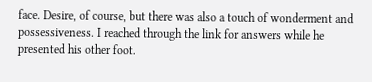face. Desire, of course, but there was also a touch of wonderment and possessiveness. I reached through the link for answers while he presented his other foot.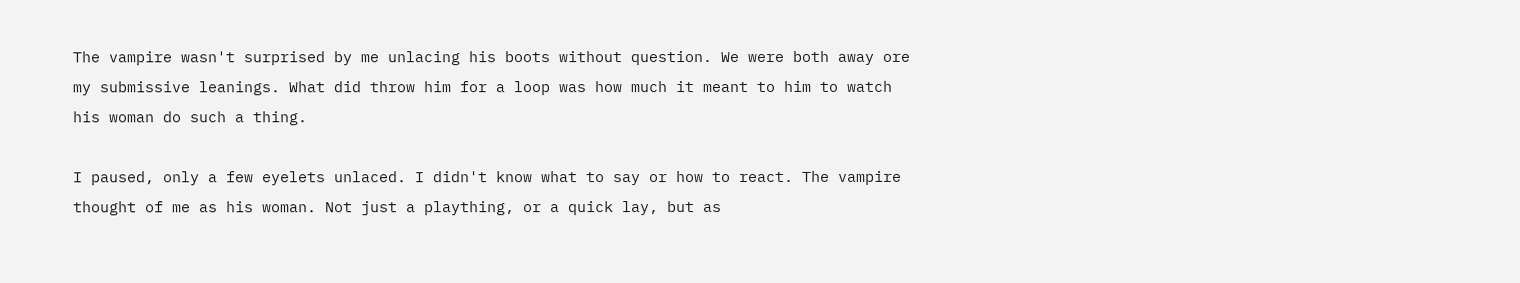The vampire wasn't surprised by me unlacing his boots without question. We were both away ore my submissive leanings. What did throw him for a loop was how much it meant to him to watch his woman do such a thing.

I paused, only a few eyelets unlaced. I didn't know what to say or how to react. The vampire thought of me as his woman. Not just a plaything, or a quick lay, but as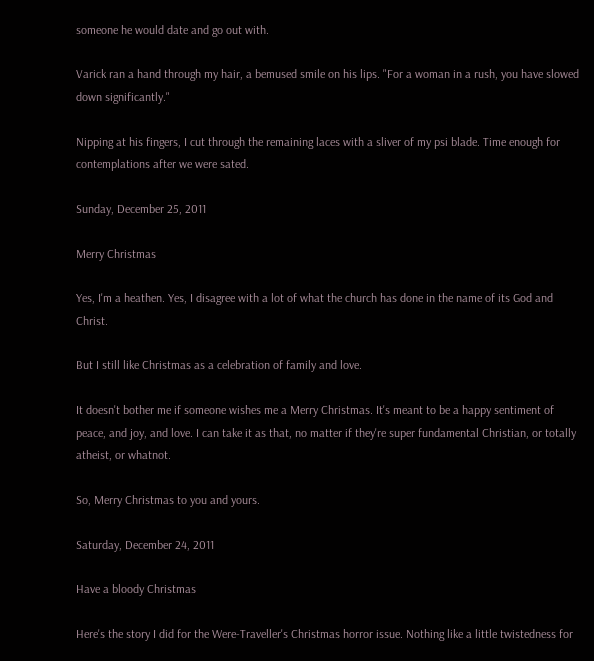someone he would date and go out with.

Varick ran a hand through my hair, a bemused smile on his lips. "For a woman in a rush, you have slowed down significantly."

Nipping at his fingers, I cut through the remaining laces with a sliver of my psi blade. Time enough for contemplations after we were sated.

Sunday, December 25, 2011

Merry Christmas

Yes, I'm a heathen. Yes, I disagree with a lot of what the church has done in the name of its God and Christ.

But I still like Christmas as a celebration of family and love.

It doesn't bother me if someone wishes me a Merry Christmas. It's meant to be a happy sentiment of peace, and joy, and love. I can take it as that, no matter if they're super fundamental Christian, or totally atheist, or whatnot.

So, Merry Christmas to you and yours.

Saturday, December 24, 2011

Have a bloody Christmas

Here's the story I did for the Were-Traveller's Christmas horror issue. Nothing like a little twistedness for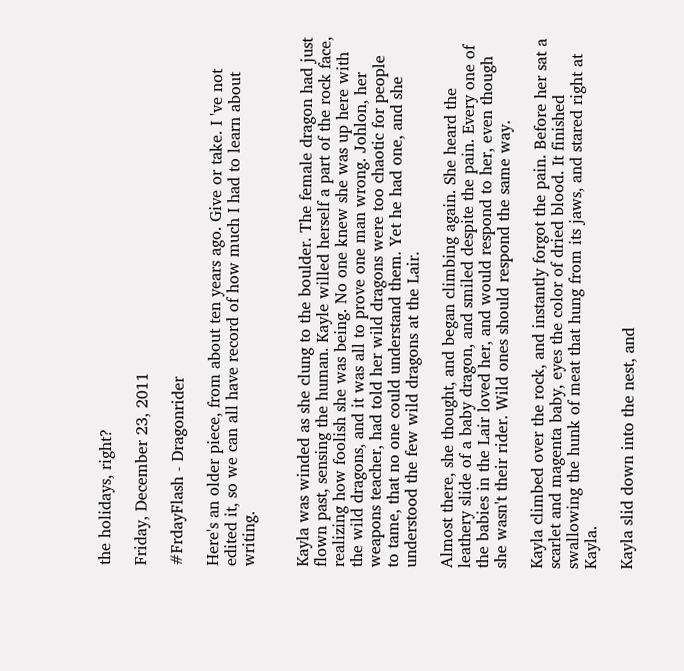the holidays, right?

Friday, December 23, 2011

#FrdayFlash - Dragonrider

Here's an older piece, from about ten years ago. Give or take. I 've not edited it, so we can all have record of how much I had to learn about writing.


Kayla was winded as she clung to the boulder. The female dragon had just flown past, sensing the human. Kayle willed herself a part of the rock face, realizing how foolish she was being. No one knew she was up here with the wild dragons, and it was all to prove one man wrong. Johlon, her weapons teacher, had told her wild dragons were too chaotic for people to tame, that no one could understand them. Yet he had one, and she understood the few wild dragons at the Lair.

Almost there, she thought, and began climbing again. She heard the leathery slide of a baby dragon, and smiled despite the pain. Every one of the babies in the Lair loved her, and would respond to her, even though she wasn't their rider. Wild ones should respond the same way.

Kayla climbed over the rock, and instantly forgot the pain. Before her sat a scarlet and magenta baby, eyes the color of dried blood. It finished swallowing the hunk of meat that hung from its jaws, and stared right at Kayla.

Kayla slid down into the nest, and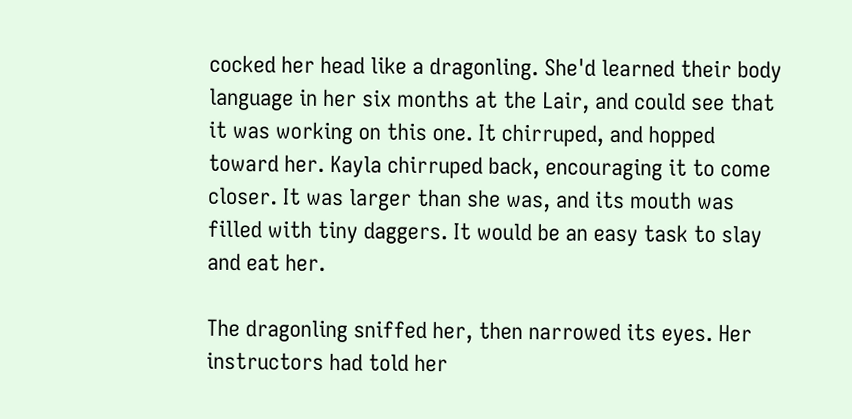cocked her head like a dragonling. She'd learned their body language in her six months at the Lair, and could see that it was working on this one. It chirruped, and hopped toward her. Kayla chirruped back, encouraging it to come closer. It was larger than she was, and its mouth was filled with tiny daggers. It would be an easy task to slay and eat her.

The dragonling sniffed her, then narrowed its eyes. Her instructors had told her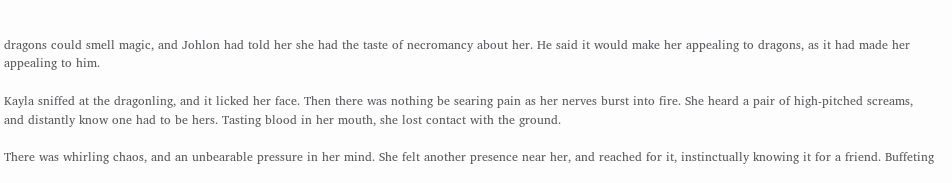dragons could smell magic, and Johlon had told her she had the taste of necromancy about her. He said it would make her appealing to dragons, as it had made her appealing to him.

Kayla sniffed at the dragonling, and it licked her face. Then there was nothing be searing pain as her nerves burst into fire. She heard a pair of high-pitched screams, and distantly know one had to be hers. Tasting blood in her mouth, she lost contact with the ground.

There was whirling chaos, and an unbearable pressure in her mind. She felt another presence near her, and reached for it, instinctually knowing it for a friend. Buffeting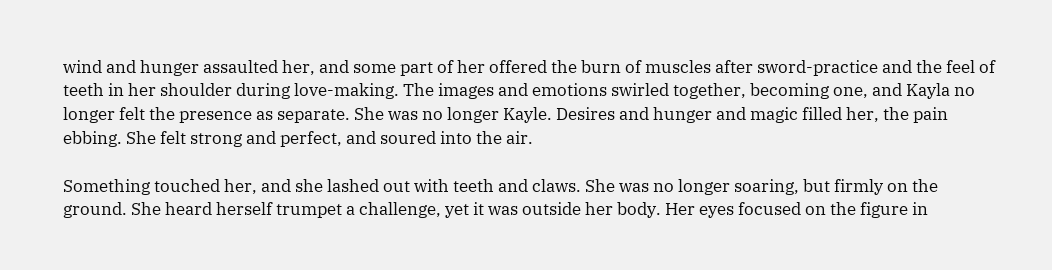wind and hunger assaulted her, and some part of her offered the burn of muscles after sword-practice and the feel of teeth in her shoulder during love-making. The images and emotions swirled together, becoming one, and Kayla no longer felt the presence as separate. She was no longer Kayle. Desires and hunger and magic filled her, the pain ebbing. She felt strong and perfect, and soured into the air.

Something touched her, and she lashed out with teeth and claws. She was no longer soaring, but firmly on the ground. She heard herself trumpet a challenge, yet it was outside her body. Her eyes focused on the figure in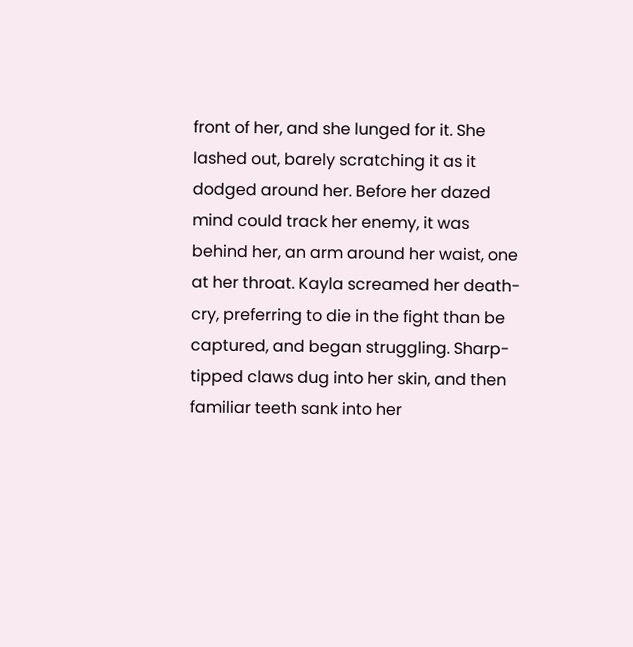front of her, and she lunged for it. She lashed out, barely scratching it as it dodged around her. Before her dazed mind could track her enemy, it was behind her, an arm around her waist, one at her throat. Kayla screamed her death-cry, preferring to die in the fight than be captured, and began struggling. Sharp-tipped claws dug into her skin, and then familiar teeth sank into her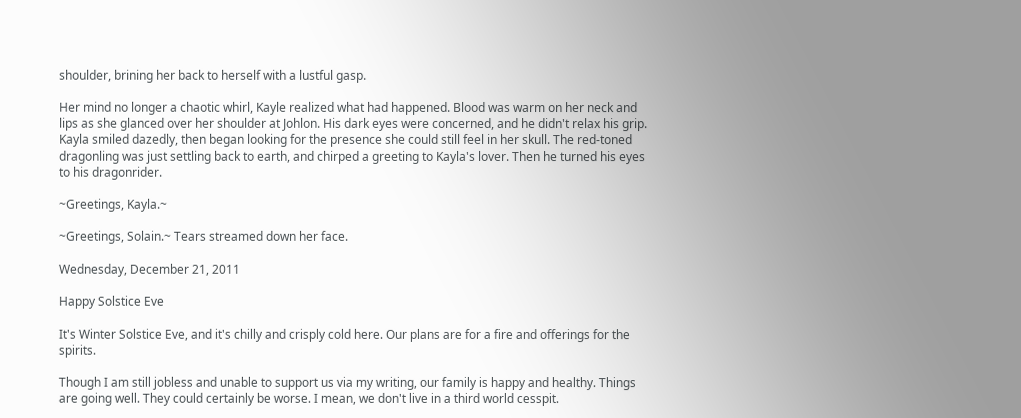shoulder, brining her back to herself with a lustful gasp.

Her mind no longer a chaotic whirl, Kayle realized what had happened. Blood was warm on her neck and lips as she glanced over her shoulder at Johlon. His dark eyes were concerned, and he didn't relax his grip. Kayla smiled dazedly, then began looking for the presence she could still feel in her skull. The red-toned dragonling was just settling back to earth, and chirped a greeting to Kayla's lover. Then he turned his eyes to his dragonrider.

~Greetings, Kayla.~

~Greetings, Solain.~ Tears streamed down her face.

Wednesday, December 21, 2011

Happy Solstice Eve

It's Winter Solstice Eve, and it's chilly and crisply cold here. Our plans are for a fire and offerings for the spirits.

Though I am still jobless and unable to support us via my writing, our family is happy and healthy. Things are going well. They could certainly be worse. I mean, we don't live in a third world cesspit.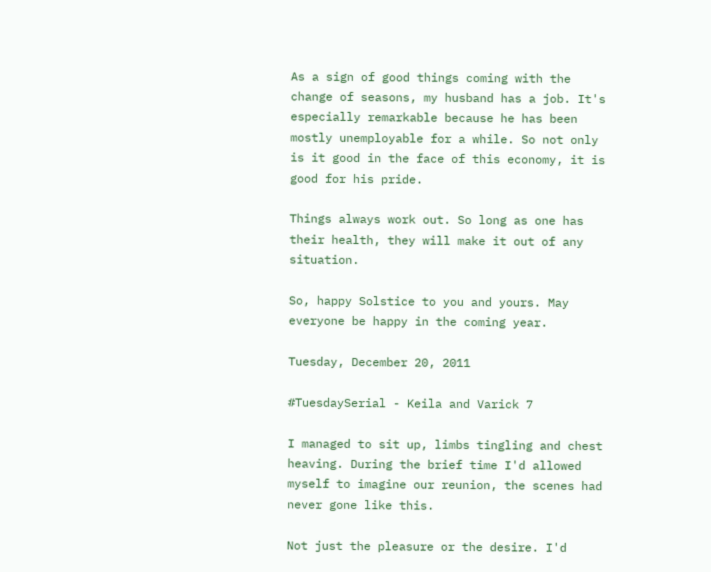As a sign of good things coming with the change of seasons, my husband has a job. It's especially remarkable because he has been mostly unemployable for a while. So not only is it good in the face of this economy, it is good for his pride.

Things always work out. So long as one has their health, they will make it out of any situation.

So, happy Solstice to you and yours. May everyone be happy in the coming year.

Tuesday, December 20, 2011

#TuesdaySerial - Keila and Varick 7

I managed to sit up, limbs tingling and chest heaving. During the brief time I'd allowed myself to imagine our reunion, the scenes had never gone like this.

Not just the pleasure or the desire. I'd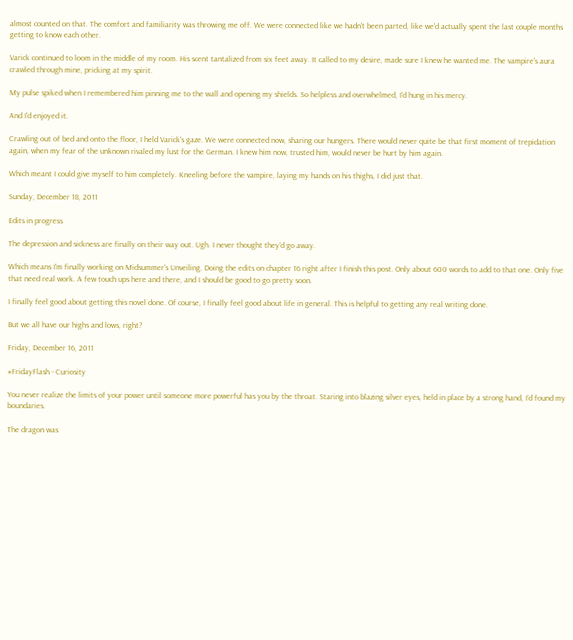almost counted on that. The comfort and familiarity was throwing me off. We were connected like we hadn't been parted, like we'd actually spent the last couple months getting to know each other.

Varick continued to loom in the middle of my room. His scent tantalized from six feet away. It called to my desire, made sure I knew he wanted me. The vampire's aura crawled through mine, pricking at my spirit.

My pulse spiked when I remembered him pinning me to the wall and opening my shields. So helpless and overwhelmed, I'd hung in his mercy.

And I'd enjoyed it.

Crawling out of bed and onto the floor, I held Varick's gaze. We were connected now, sharing our hungers. There would never quite be that first moment of trepidation again, when my fear of the unknown rivaled my lust for the German. I knew him now, trusted him, would never be hurt by him again.

Which meant I could give myself to him completely. Kneeling before the vampire, laying my hands on his thighs, I did just that.

Sunday, December 18, 2011

Edits in progress

The depression and sickness are finally on their way out. Ugh. I never thought they'd go away.

Which means I'm finally working on Midsummer's Unveiling. Doing the edits on chapter 16 right after I finish this post. Only about 600 words to add to that one. Only five that need real work. A few touch ups here and there, and I should be good to go pretty soon.

I finally feel good about getting this novel done. Of course, I finally feel good about life in general. This is helpful to getting any real writing done.

But we all have our highs and lows, right?

Friday, December 16, 2011

#FridayFlash - Curiosity

You never realize the limits of your power until someone more powerful has you by the throat. Staring into blazing silver eyes, held in place by a strong hand, I’d found my boundaries.

The dragon was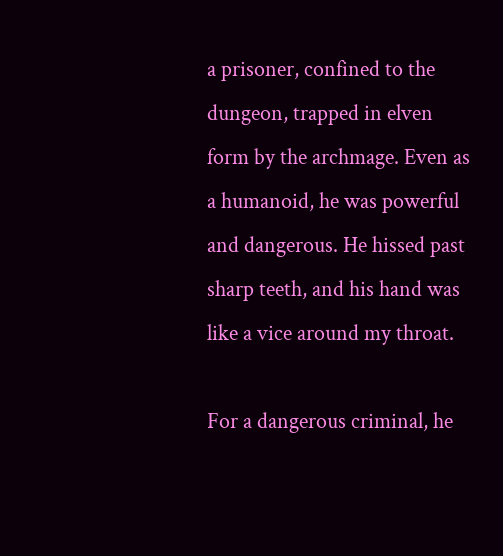a prisoner, confined to the dungeon, trapped in elven form by the archmage. Even as a humanoid, he was powerful and dangerous. He hissed past sharp teeth, and his hand was like a vice around my throat.

For a dangerous criminal, he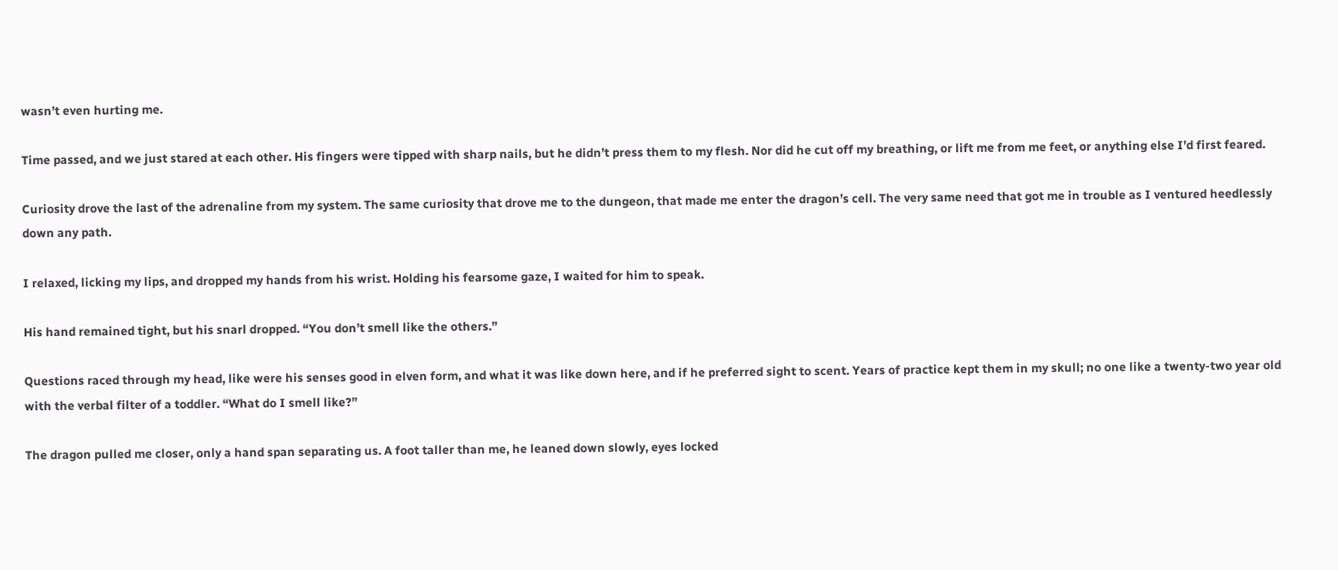wasn’t even hurting me.

Time passed, and we just stared at each other. His fingers were tipped with sharp nails, but he didn’t press them to my flesh. Nor did he cut off my breathing, or lift me from me feet, or anything else I’d first feared.

Curiosity drove the last of the adrenaline from my system. The same curiosity that drove me to the dungeon, that made me enter the dragon’s cell. The very same need that got me in trouble as I ventured heedlessly down any path.

I relaxed, licking my lips, and dropped my hands from his wrist. Holding his fearsome gaze, I waited for him to speak.

His hand remained tight, but his snarl dropped. “You don’t smell like the others.”

Questions raced through my head, like were his senses good in elven form, and what it was like down here, and if he preferred sight to scent. Years of practice kept them in my skull; no one like a twenty-two year old with the verbal filter of a toddler. “What do I smell like?”

The dragon pulled me closer, only a hand span separating us. A foot taller than me, he leaned down slowly, eyes locked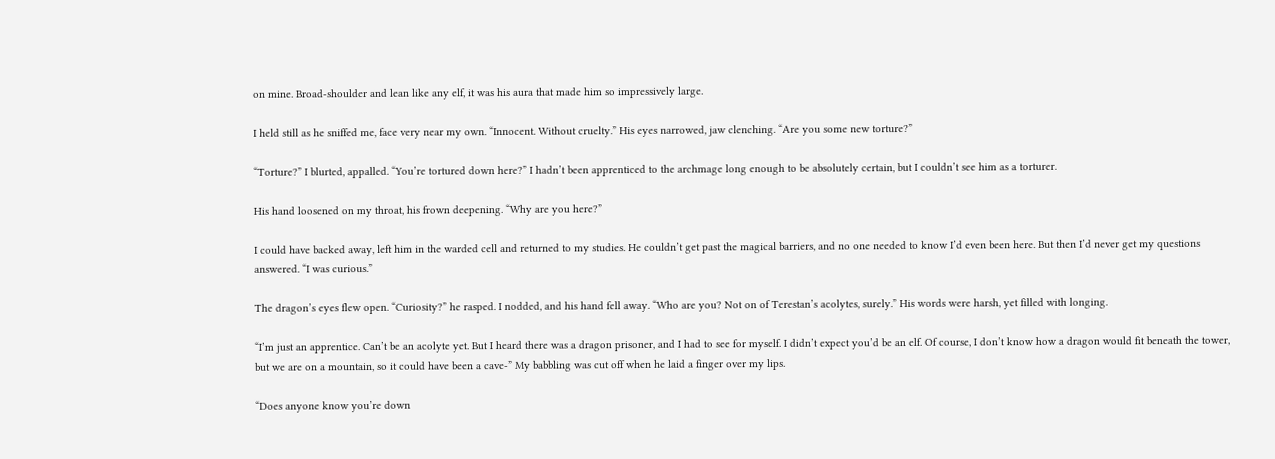on mine. Broad-shoulder and lean like any elf, it was his aura that made him so impressively large.

I held still as he sniffed me, face very near my own. “Innocent. Without cruelty.” His eyes narrowed, jaw clenching. “Are you some new torture?”

“Torture?” I blurted, appalled. “You’re tortured down here?” I hadn’t been apprenticed to the archmage long enough to be absolutely certain, but I couldn’t see him as a torturer.

His hand loosened on my throat, his frown deepening. “Why are you here?”

I could have backed away, left him in the warded cell and returned to my studies. He couldn’t get past the magical barriers, and no one needed to know I’d even been here. But then I’d never get my questions answered. “I was curious.”

The dragon’s eyes flew open. “Curiosity?” he rasped. I nodded, and his hand fell away. “Who are you? Not on of Terestan’s acolytes, surely.” His words were harsh, yet filled with longing.

“I’m just an apprentice. Can’t be an acolyte yet. But I heard there was a dragon prisoner, and I had to see for myself. I didn’t expect you’d be an elf. Of course, I don’t know how a dragon would fit beneath the tower, but we are on a mountain, so it could have been a cave-” My babbling was cut off when he laid a finger over my lips.

“Does anyone know you’re down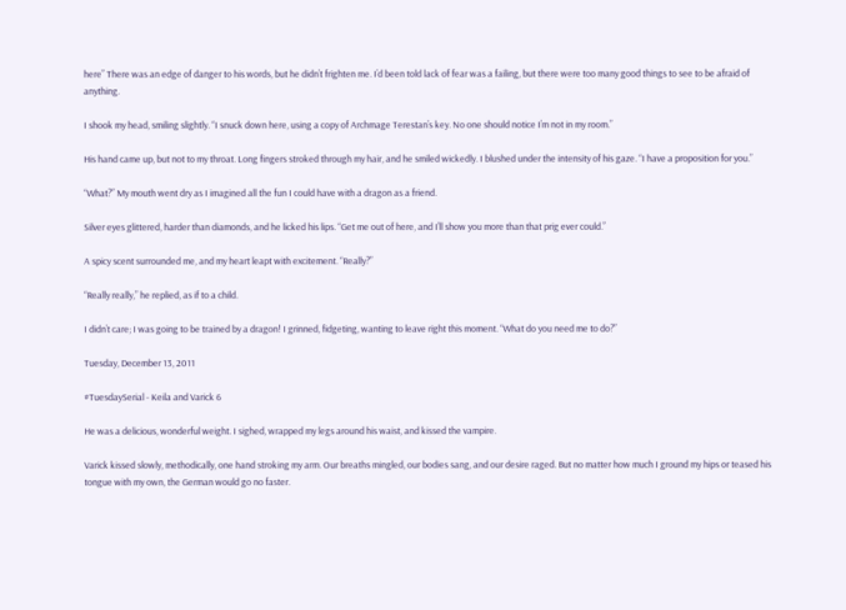here” There was an edge of danger to his words, but he didn’t frighten me. I’d been told lack of fear was a failing, but there were too many good things to see to be afraid of anything.

I shook my head, smiling slightly. “I snuck down here, using a copy of Archmage Terestan’s key. No one should notice I’m not in my room.”

His hand came up, but not to my throat. Long fingers stroked through my hair, and he smiled wickedly. I blushed under the intensity of his gaze. “I have a proposition for you.”

“What?” My mouth went dry as I imagined all the fun I could have with a dragon as a friend.

Silver eyes glittered, harder than diamonds, and he licked his lips. “Get me out of here, and I’ll show you more than that prig ever could.”

A spicy scent surrounded me, and my heart leapt with excitement. “Really?”

“Really really,” he replied, as if to a child.

I didn’t care; I was going to be trained by a dragon! I grinned, fidgeting, wanting to leave right this moment. “What do you need me to do?”

Tuesday, December 13, 2011

#TuesdaySerial - Keila and Varick 6

He was a delicious, wonderful weight. I sighed, wrapped my legs around his waist, and kissed the vampire.

Varick kissed slowly, methodically, one hand stroking my arm. Our breaths mingled, our bodies sang, and our desire raged. But no matter how much I ground my hips or teased his tongue with my own, the German would go no faster.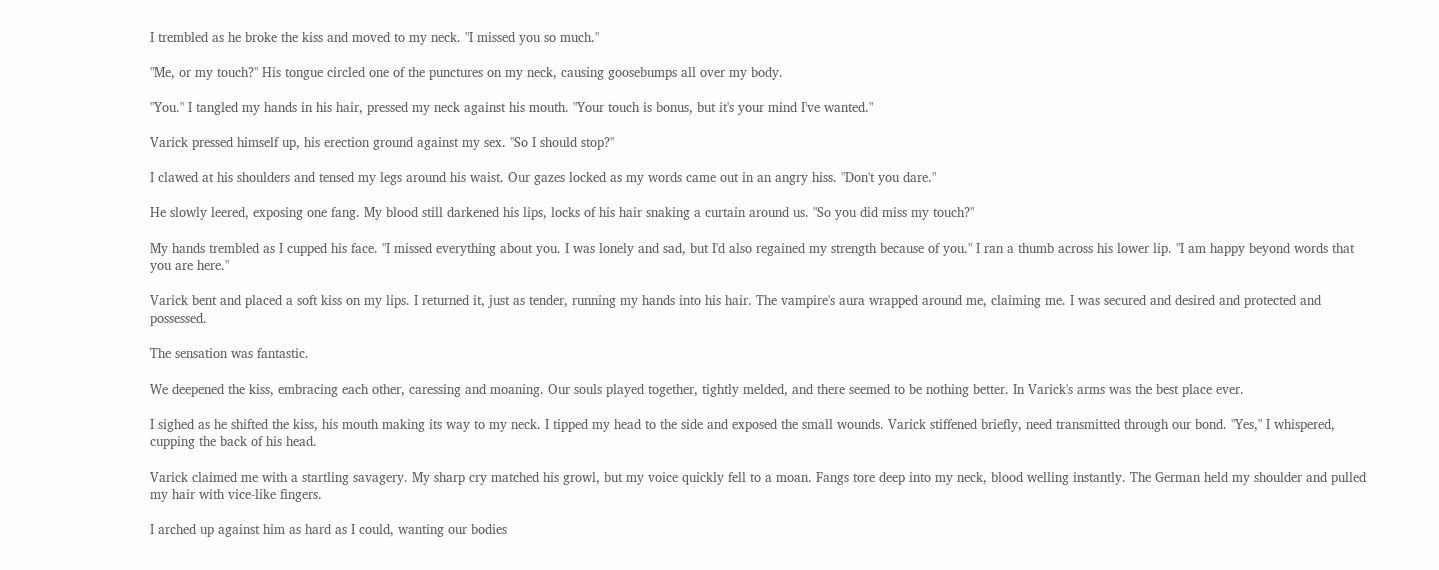I trembled as he broke the kiss and moved to my neck. "I missed you so much."

"Me, or my touch?" His tongue circled one of the punctures on my neck, causing goosebumps all over my body.

"You." I tangled my hands in his hair, pressed my neck against his mouth. "Your touch is bonus, but it's your mind I've wanted."

Varick pressed himself up, his erection ground against my sex. "So I should stop?"

I clawed at his shoulders and tensed my legs around his waist. Our gazes locked as my words came out in an angry hiss. "Don't you dare."

He slowly leered, exposing one fang. My blood still darkened his lips, locks of his hair snaking a curtain around us. "So you did miss my touch?"

My hands trembled as I cupped his face. "I missed everything about you. I was lonely and sad, but I'd also regained my strength because of you." I ran a thumb across his lower lip. "I am happy beyond words that you are here."

Varick bent and placed a soft kiss on my lips. I returned it, just as tender, running my hands into his hair. The vampire's aura wrapped around me, claiming me. I was secured and desired and protected and possessed.

The sensation was fantastic.

We deepened the kiss, embracing each other, caressing and moaning. Our souls played together, tightly melded, and there seemed to be nothing better. In Varick's arms was the best place ever.

I sighed as he shifted the kiss, his mouth making its way to my neck. I tipped my head to the side and exposed the small wounds. Varick stiffened briefly, need transmitted through our bond. "Yes," I whispered, cupping the back of his head.

Varick claimed me with a startling savagery. My sharp cry matched his growl, but my voice quickly fell to a moan. Fangs tore deep into my neck, blood welling instantly. The German held my shoulder and pulled my hair with vice-like fingers.

I arched up against him as hard as I could, wanting our bodies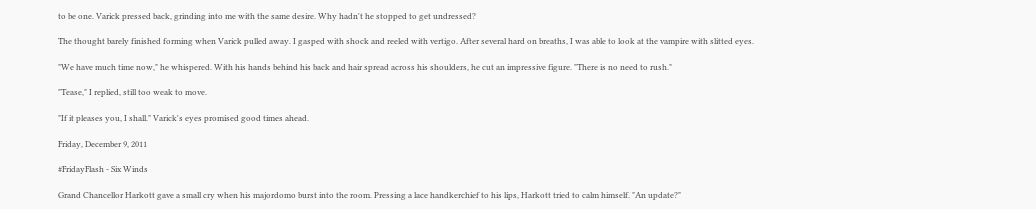to be one. Varick pressed back, grinding into me with the same desire. Why hadn't he stopped to get undressed?

The thought barely finished forming when Varick pulled away. I gasped with shock and reeled with vertigo. After several hard on breaths, I was able to look at the vampire with slitted eyes.

"We have much time now," he whispered. With his hands behind his back and hair spread across his shoulders, he cut an impressive figure. "There is no need to rush."

"Tease," I replied, still too weak to move.

"If it pleases you, I shall." Varick's eyes promised good times ahead.

Friday, December 9, 2011

#FridayFlash - Six Winds

Grand Chancellor Harkott gave a small cry when his majordomo burst into the room. Pressing a lace handkerchief to his lips, Harkott tried to calm himself. "An update?"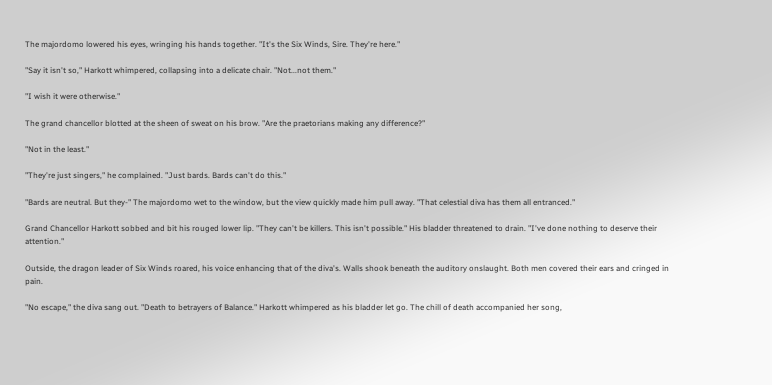The majordomo lowered his eyes, wringing his hands together. "It's the Six Winds, Sire. They're here."

"Say it isn't so," Harkott whimpered, collapsing into a delicate chair. "Not...not them."

"I wish it were otherwise."

The grand chancellor blotted at the sheen of sweat on his brow. "Are the praetorians making any difference?"

"Not in the least."

"They're just singers," he complained. "Just bards. Bards can't do this."

"Bards are neutral. But they-" The majordomo wet to the window, but the view quickly made him pull away. "That celestial diva has them all entranced."

Grand Chancellor Harkott sobbed and bit his rouged lower lip. "They can't be killers. This isn't possible." His bladder threatened to drain. "I've done nothing to deserve their attention."

Outside, the dragon leader of Six Winds roared, his voice enhancing that of the diva's. Walls shook beneath the auditory onslaught. Both men covered their ears and cringed in pain.

"No escape," the diva sang out. "Death to betrayers of Balance." Harkott whimpered as his bladder let go. The chill of death accompanied her song,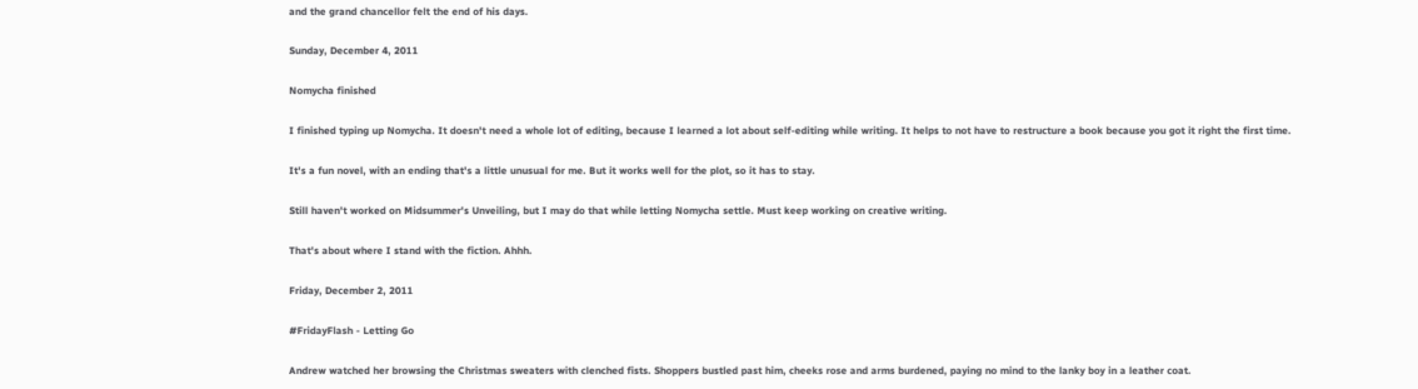and the grand chancellor felt the end of his days.

Sunday, December 4, 2011

Nomycha finished

I finished typing up Nomycha. It doesn't need a whole lot of editing, because I learned a lot about self-editing while writing. It helps to not have to restructure a book because you got it right the first time.

It's a fun novel, with an ending that's a little unusual for me. But it works well for the plot, so it has to stay.

Still haven't worked on Midsummer's Unveiling, but I may do that while letting Nomycha settle. Must keep working on creative writing.

That's about where I stand with the fiction. Ahhh.

Friday, December 2, 2011

#FridayFlash - Letting Go

Andrew watched her browsing the Christmas sweaters with clenched fists. Shoppers bustled past him, cheeks rose and arms burdened, paying no mind to the lanky boy in a leather coat.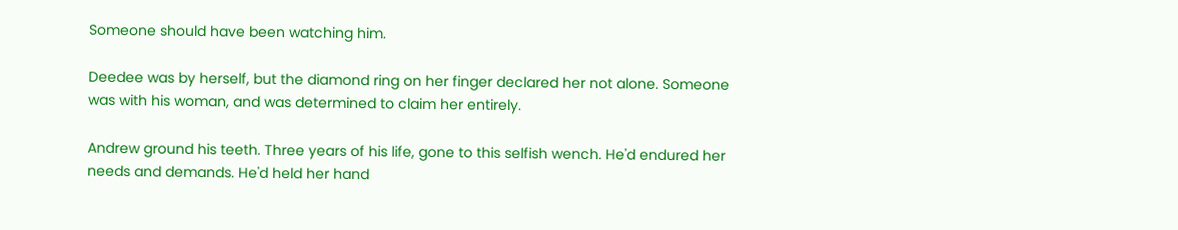Someone should have been watching him.

Deedee was by herself, but the diamond ring on her finger declared her not alone. Someone was with his woman, and was determined to claim her entirely.

Andrew ground his teeth. Three years of his life, gone to this selfish wench. He'd endured her needs and demands. He'd held her hand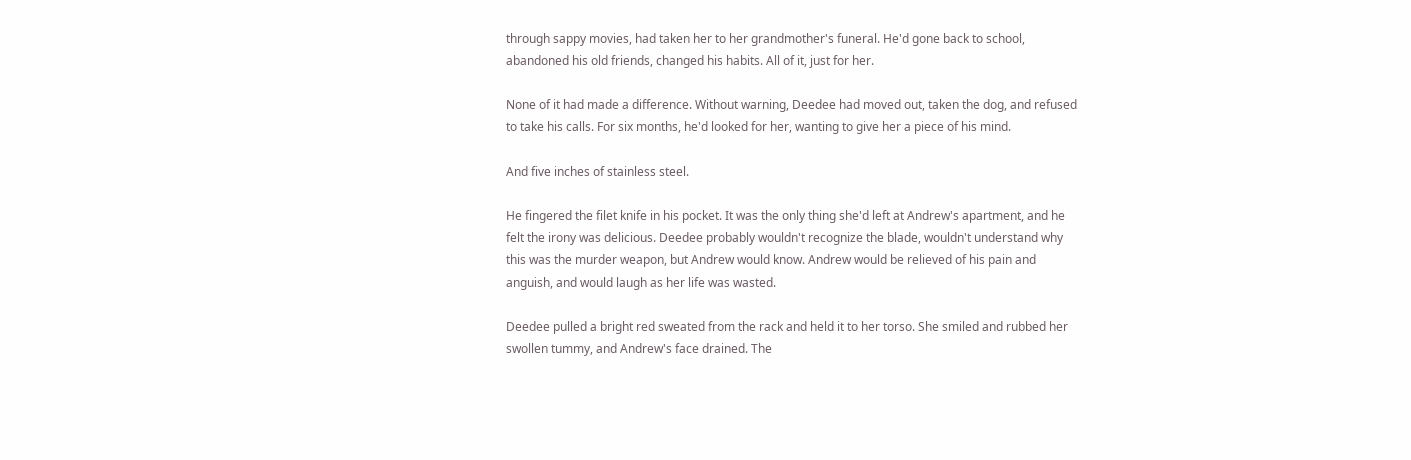through sappy movies, had taken her to her grandmother's funeral. He'd gone back to school, abandoned his old friends, changed his habits. All of it, just for her.

None of it had made a difference. Without warning, Deedee had moved out, taken the dog, and refused to take his calls. For six months, he'd looked for her, wanting to give her a piece of his mind.

And five inches of stainless steel.

He fingered the filet knife in his pocket. It was the only thing she'd left at Andrew's apartment, and he felt the irony was delicious. Deedee probably wouldn't recognize the blade, wouldn't understand why this was the murder weapon, but Andrew would know. Andrew would be relieved of his pain and anguish, and would laugh as her life was wasted.

Deedee pulled a bright red sweated from the rack and held it to her torso. She smiled and rubbed her swollen tummy, and Andrew's face drained. The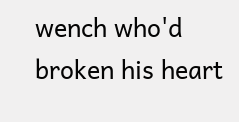wench who'd broken his heart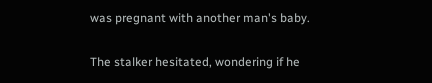was pregnant with another man's baby.

The stalker hesitated, wondering if he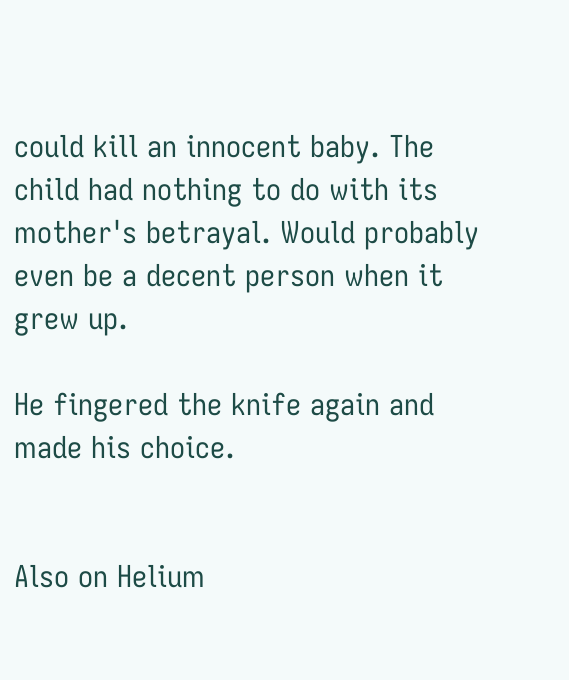could kill an innocent baby. The child had nothing to do with its mother's betrayal. Would probably even be a decent person when it grew up.

He fingered the knife again and made his choice.


Also on Helium